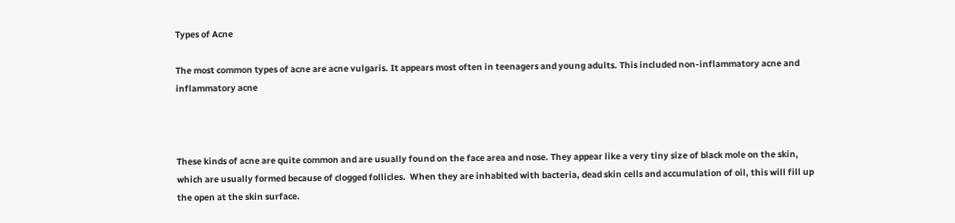Types of Acne

The most common types of acne are acne vulgaris. It appears most often in teenagers and young adults. This included non-inflammatory acne and inflammatory acne



These kinds of acne are quite common and are usually found on the face area and nose. They appear like a very tiny size of black mole on the skin, which are usually formed because of clogged follicles.  When they are inhabited with bacteria, dead skin cells and accumulation of oil, this will fill up the open at the skin surface.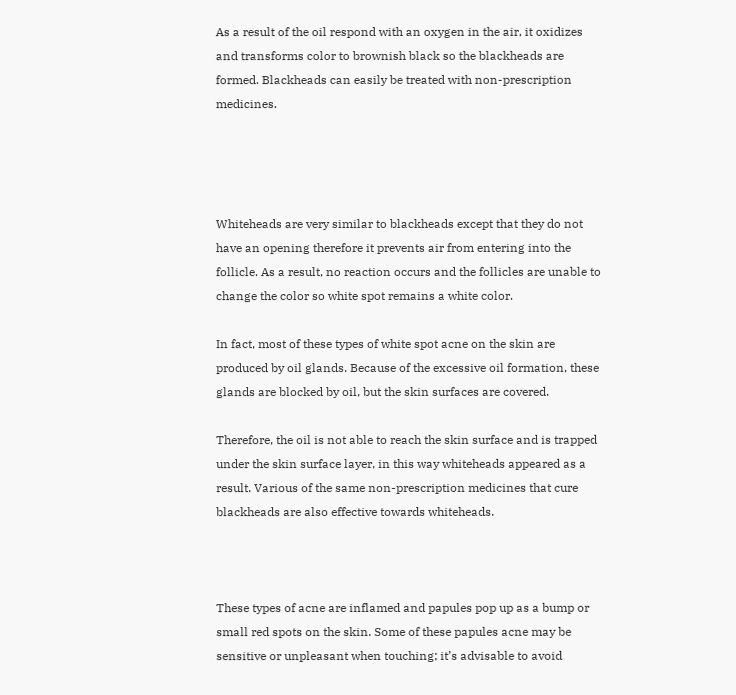As a result of the oil respond with an oxygen in the air, it oxidizes and transforms color to brownish black so the blackheads are formed. Blackheads can easily be treated with non-prescription medicines.




Whiteheads are very similar to blackheads except that they do not have an opening therefore it prevents air from entering into the follicle. As a result, no reaction occurs and the follicles are unable to change the color so white spot remains a white color.

In fact, most of these types of white spot acne on the skin are produced by oil glands. Because of the excessive oil formation, these glands are blocked by oil, but the skin surfaces are covered.

Therefore, the oil is not able to reach the skin surface and is trapped under the skin surface layer, in this way whiteheads appeared as a result. Various of the same non-prescription medicines that cure blackheads are also effective towards whiteheads.



These types of acne are inflamed and papules pop up as a bump or small red spots on the skin. Some of these papules acne may be sensitive or unpleasant when touching; it’s advisable to avoid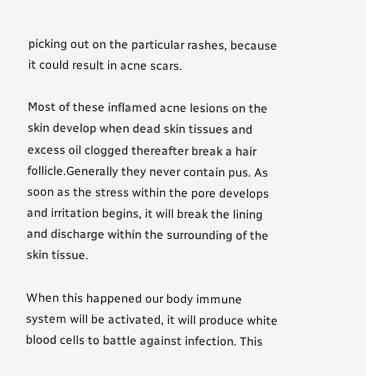picking out on the particular rashes, because it could result in acne scars.

Most of these inflamed acne lesions on the skin develop when dead skin tissues and excess oil clogged thereafter break a hair follicle.Generally they never contain pus. As soon as the stress within the pore develops and irritation begins, it will break the lining and discharge within the surrounding of the skin tissue.

When this happened our body immune system will be activated, it will produce white blood cells to battle against infection. This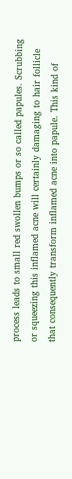process leads to small red swollen bumps or so called papules. Scrubbing or squeezing this inflamed acne will certainly damaging to hair follicle that consequently transform inflamed acne into papule. This kind of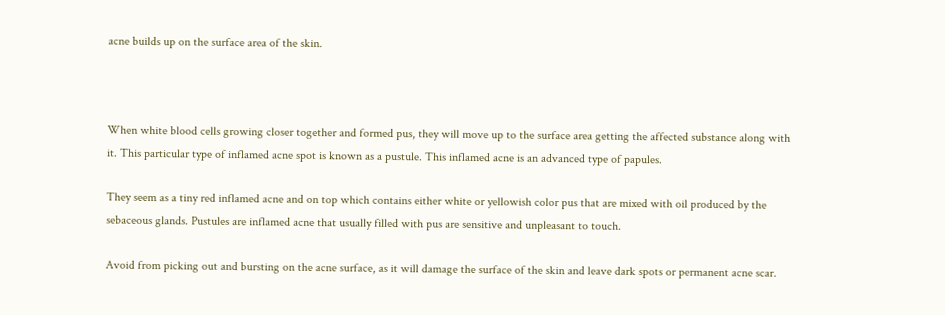acne builds up on the surface area of the skin.



When white blood cells growing closer together and formed pus, they will move up to the surface area getting the affected substance along with it. This particular type of inflamed acne spot is known as a pustule. This inflamed acne is an advanced type of papules.

They seem as a tiny red inflamed acne and on top which contains either white or yellowish color pus that are mixed with oil produced by the sebaceous glands. Pustules are inflamed acne that usually filled with pus are sensitive and unpleasant to touch.

Avoid from picking out and bursting on the acne surface, as it will damage the surface of the skin and leave dark spots or permanent acne scar.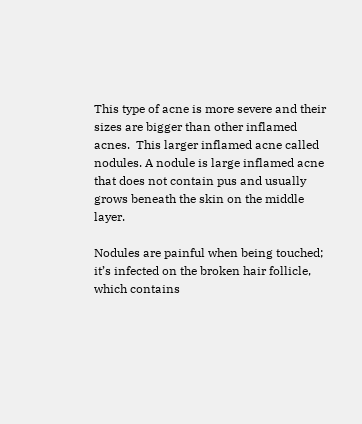This type of acne is more severe and their sizes are bigger than other inflamed acnes.  This larger inflamed acne called nodules. A nodule is large inflamed acne that does not contain pus and usually grows beneath the skin on the middle layer.

Nodules are painful when being touched; it’s infected on the broken hair follicle, which contains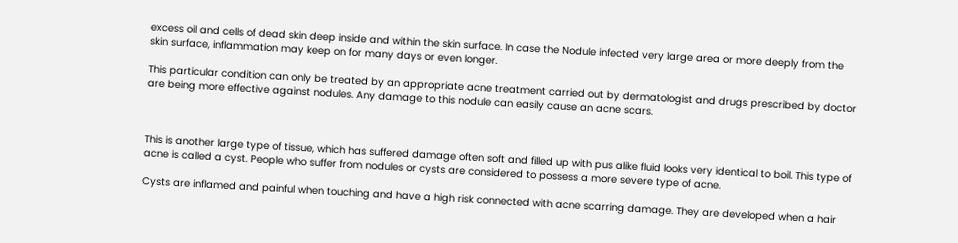excess oil and cells of dead skin deep inside and within the skin surface. In case the Nodule infected very large area or more deeply from the skin surface, inflammation may keep on for many days or even longer.

This particular condition can only be treated by an appropriate acne treatment carried out by dermatologist and drugs prescribed by doctor are being more effective against nodules. Any damage to this nodule can easily cause an acne scars.



This is another large type of tissue, which has suffered damage often soft and filled up with pus alike fluid looks very identical to boil. This type of acne is called a cyst. People who suffer from nodules or cysts are considered to possess a more severe type of acne.

Cysts are inflamed and painful when touching and have a high risk connected with acne scarring damage. They are developed when a hair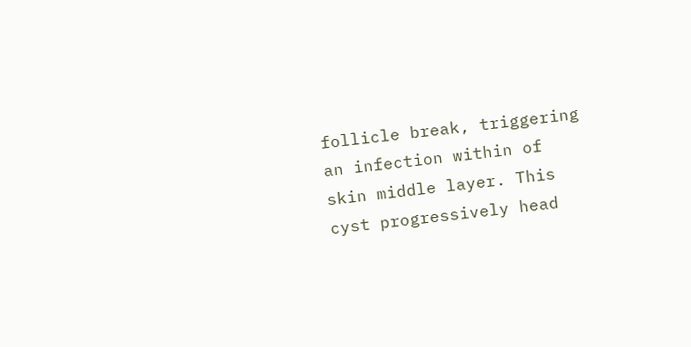follicle break, triggering an infection within of skin middle layer. This cyst progressively head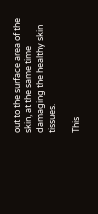out to the surface area of the skin, at the same time damaging the healthy skin tissues.

This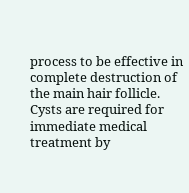process to be effective in complete destruction of the main hair follicle. Cysts are required for immediate medical treatment by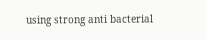using strong anti bacterial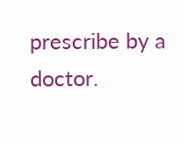prescribe by a doctor.